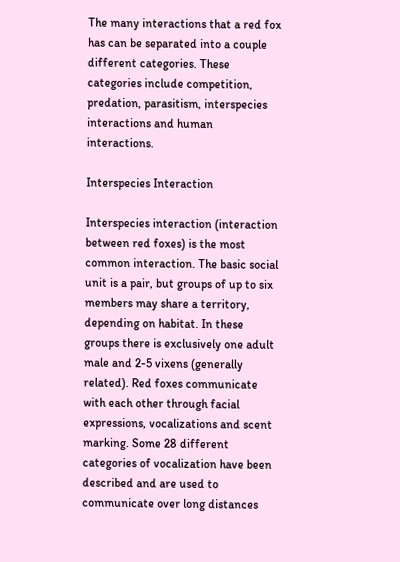The many interactions that a red fox has can be separated into a couple different categories. These categories include competition, predation, parasitism, interspecies interactions and human interactions.

Interspecies Interaction

Interspecies interaction (interaction between red foxes) is the most common interaction. The basic social unit is a pair, but groups of up to six members may share a territory, depending on habitat. In these groups there is exclusively one adult male and 2-5 vixens (generally related). Red foxes communicate with each other through facial expressions, vocalizations and scent marking. Some 28 different categories of vocalization have been described and are used to communicate over long distances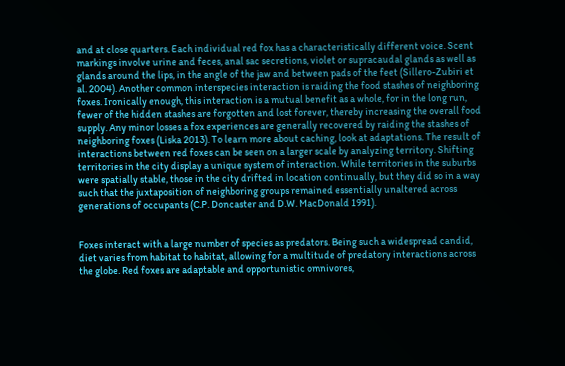and at close quarters. Each individual red fox has a characteristically different voice. Scent markings involve urine and feces, anal sac secretions, violet or supracaudal glands as well as glands around the lips, in the angle of the jaw and between pads of the feet (Sillero-Zubiri et al. 2004). Another common interspecies interaction is raiding the food stashes of neighboring foxes. Ironically enough, this interaction is a mutual benefit as a whole, for in the long run, fewer of the hidden stashes are forgotten and lost forever, thereby increasing the overall food supply. Any minor losses a fox experiences are generally recovered by raiding the stashes of neighboring foxes (Liska 2013). To learn more about caching, look at adaptations. The result of interactions between red foxes can be seen on a larger scale by analyzing territory. Shifting territories in the city display a unique system of interaction. While territories in the suburbs were spatially stable, those in the city drifted in location continually, but they did so in a way such that the juxtaposition of neighboring groups remained essentially unaltered across generations of occupants (C.P. Doncaster and D.W. MacDonald 1991).


Foxes interact with a large number of species as predators. Being such a widespread candid, diet varies from habitat to habitat, allowing for a multitude of predatory interactions across the globe. Red foxes are adaptable and opportunistic omnivores,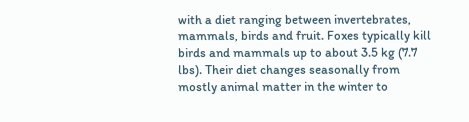with a diet ranging between invertebrates, mammals, birds and fruit. Foxes typically kill birds and mammals up to about 3.5 kg (7.7 lbs). Their diet changes seasonally from mostly animal matter in the winter to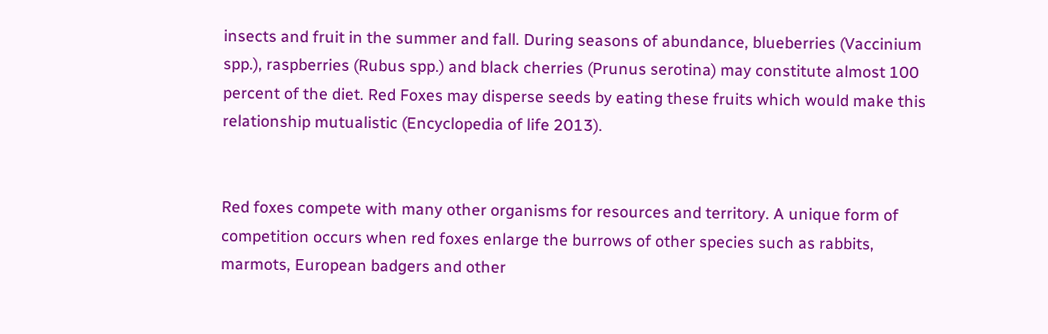insects and fruit in the summer and fall. During seasons of abundance, blueberries (Vaccinium spp.), raspberries (Rubus spp.) and black cherries (Prunus serotina) may constitute almost 100 percent of the diet. Red Foxes may disperse seeds by eating these fruits which would make this relationship mutualistic (Encyclopedia of life 2013).


Red foxes compete with many other organisms for resources and territory. A unique form of competition occurs when red foxes enlarge the burrows of other species such as rabbits, marmots, European badgers and other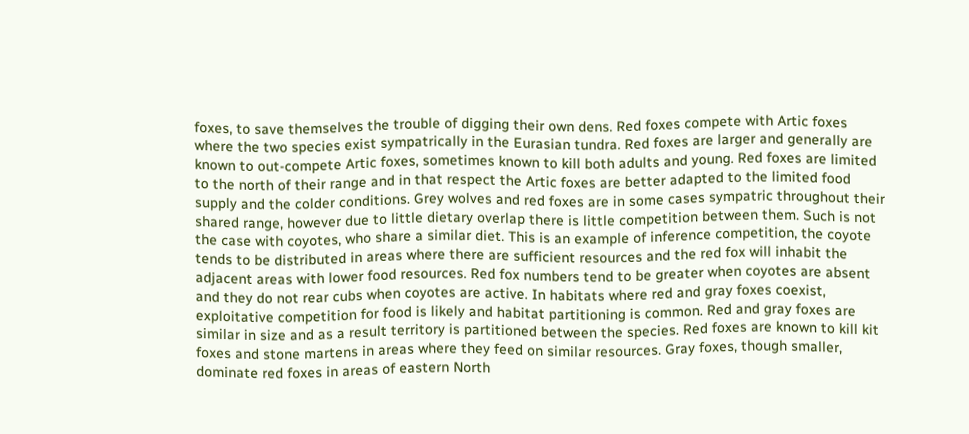foxes, to save themselves the trouble of digging their own dens. Red foxes compete with Artic foxes where the two species exist sympatrically in the Eurasian tundra. Red foxes are larger and generally are known to out-compete Artic foxes, sometimes known to kill both adults and young. Red foxes are limited to the north of their range and in that respect the Artic foxes are better adapted to the limited food supply and the colder conditions. Grey wolves and red foxes are in some cases sympatric throughout their shared range, however due to little dietary overlap there is little competition between them. Such is not the case with coyotes, who share a similar diet. This is an example of inference competition, the coyote tends to be distributed in areas where there are sufficient resources and the red fox will inhabit the adjacent areas with lower food resources. Red fox numbers tend to be greater when coyotes are absent and they do not rear cubs when coyotes are active. In habitats where red and gray foxes coexist, exploitative competition for food is likely and habitat partitioning is common. Red and gray foxes are similar in size and as a result territory is partitioned between the species. Red foxes are known to kill kit foxes and stone martens in areas where they feed on similar resources. Gray foxes, though smaller, dominate red foxes in areas of eastern North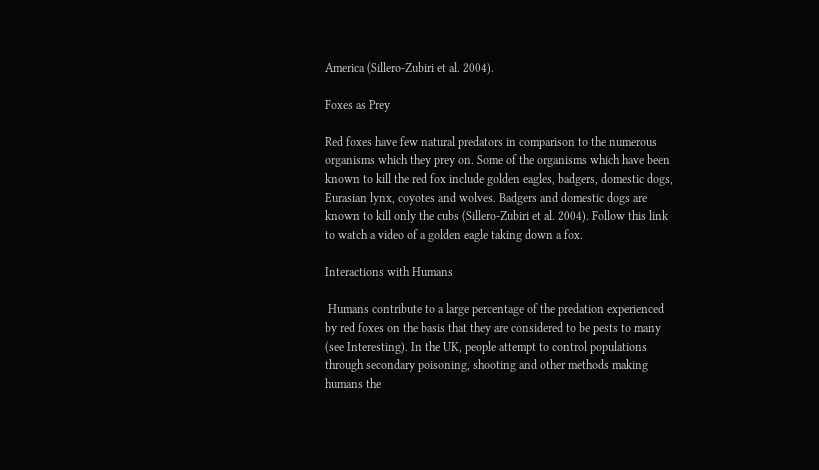America (Sillero-Zubiri et al. 2004).

Foxes as Prey

Red foxes have few natural predators in comparison to the numerous organisms which they prey on. Some of the organisms which have been known to kill the red fox include golden eagles, badgers, domestic dogs, Eurasian lynx, coyotes and wolves. Badgers and domestic dogs are known to kill only the cubs (Sillero-Zubiri et al. 2004). Follow this link to watch a video of a golden eagle taking down a fox.

Interactions with Humans

 Humans contribute to a large percentage of the predation experienced by red foxes on the basis that they are considered to be pests to many (see Interesting). In the UK, people attempt to control populations through secondary poisoning, shooting and other methods making humans the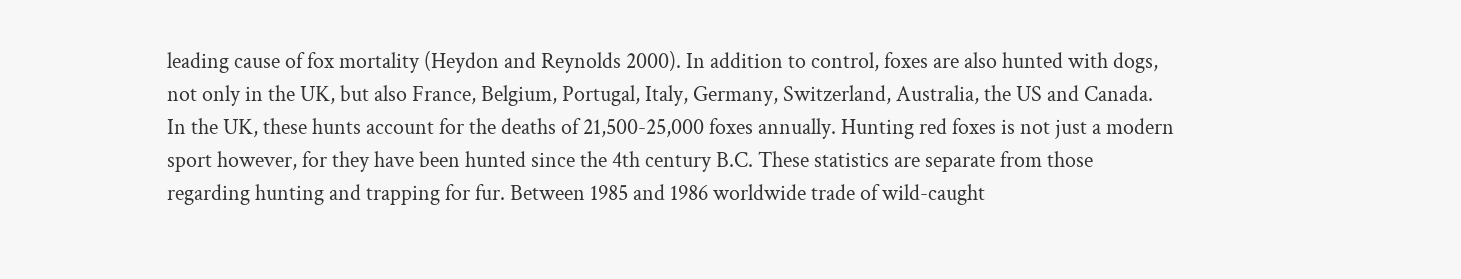leading cause of fox mortality (Heydon and Reynolds 2000). In addition to control, foxes are also hunted with dogs, not only in the UK, but also France, Belgium, Portugal, Italy, Germany, Switzerland, Australia, the US and Canada. In the UK, these hunts account for the deaths of 21,500-25,000 foxes annually. Hunting red foxes is not just a modern sport however, for they have been hunted since the 4th century B.C. These statistics are separate from those regarding hunting and trapping for fur. Between 1985 and 1986 worldwide trade of wild-caught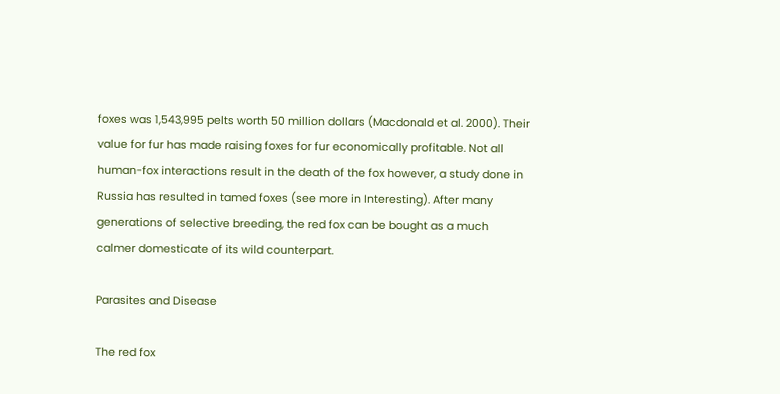foxes was 1,543,995 pelts worth 50 million dollars (Macdonald et al. 2000). Their value for fur has made raising foxes for fur economically profitable. Not all human-fox interactions result in the death of the fox however, a study done in Russia has resulted in tamed foxes (see more in Interesting). After many generations of selective breeding, the red fox can be bought as a much calmer domesticate of its wild counterpart.

Parasites and Disease

The red fox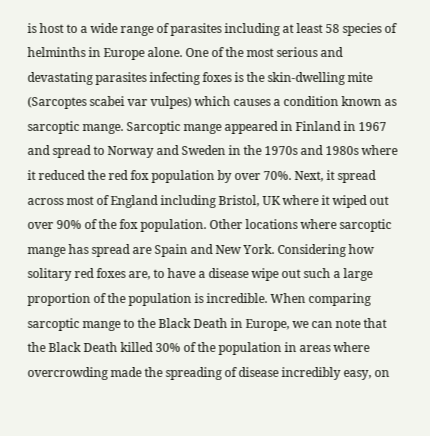is host to a wide range of parasites including at least 58 species of helminths in Europe alone. One of the most serious and devastating parasites infecting foxes is the skin-dwelling mite (Sarcoptes scabei var vulpes) which causes a condition known as sarcoptic mange. Sarcoptic mange appeared in Finland in 1967 and spread to Norway and Sweden in the 1970s and 1980s where it reduced the red fox population by over 70%. Next, it spread across most of England including Bristol, UK where it wiped out over 90% of the fox population. Other locations where sarcoptic mange has spread are Spain and New York. Considering how solitary red foxes are, to have a disease wipe out such a large proportion of the population is incredible. When comparing sarcoptic mange to the Black Death in Europe, we can note that the Black Death killed 30% of the population in areas where overcrowding made the spreading of disease incredibly easy, on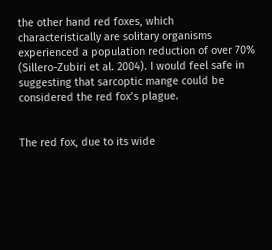the other hand red foxes, which characteristically are solitary organisms experienced a population reduction of over 70% (Sillero-Zubiri et al. 2004). I would feel safe in suggesting that sarcoptic mange could be considered the red fox’s plague.


The red fox, due to its wide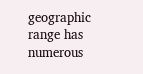geographic range has numerous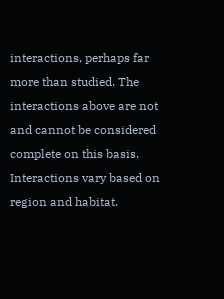interactions, perhaps far more than studied. The interactions above are not and cannot be considered complete on this basis. Interactions vary based on region and habitat.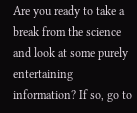Are you ready to take a break from the science and look at some purely entertaining information? If so, go to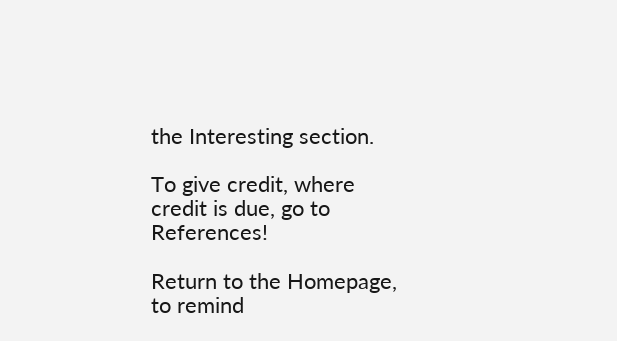the Interesting section.

To give credit, where credit is due, go to References!

Return to the Homepage, to remind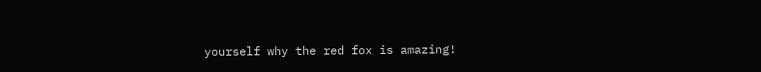yourself why the red fox is amazing!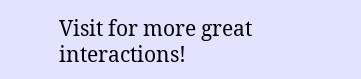Visit for more great interactions!